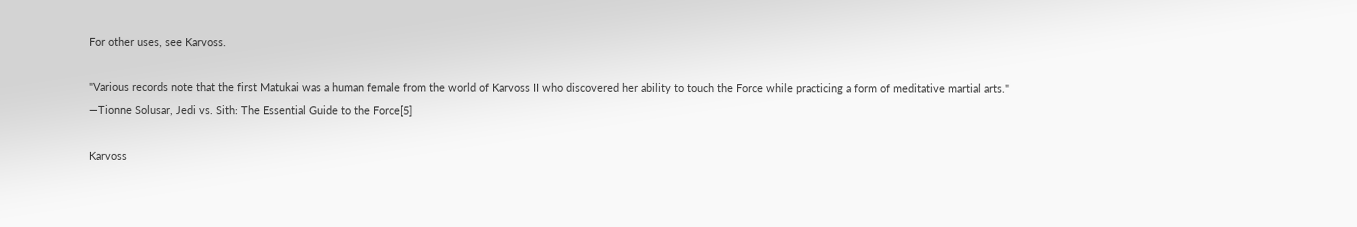For other uses, see Karvoss.

"Various records note that the first Matukai was a human female from the world of Karvoss II who discovered her ability to touch the Force while practicing a form of meditative martial arts."
―Tionne Solusar, Jedi vs. Sith: The Essential Guide to the Force[5]

Karvoss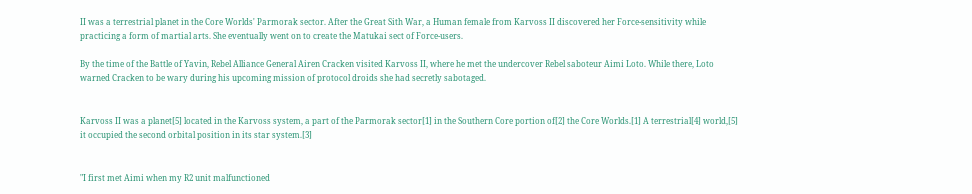II was a terrestrial planet in the Core Worlds' Parmorak sector. After the Great Sith War, a Human female from Karvoss II discovered her Force-sensitivity while practicing a form of martial arts. She eventually went on to create the Matukai sect of Force-users.

By the time of the Battle of Yavin, Rebel Alliance General Airen Cracken visited Karvoss II, where he met the undercover Rebel saboteur Aimi Loto. While there, Loto warned Cracken to be wary during his upcoming mission of protocol droids she had secretly sabotaged.


Karvoss II was a planet[5] located in the Karvoss system, a part of the Parmorak sector[1] in the Southern Core portion of[2] the Core Worlds.[1] A terrestrial[4] world,[5] it occupied the second orbital position in its star system.[3]


"I first met Aimi when my R2 unit malfunctioned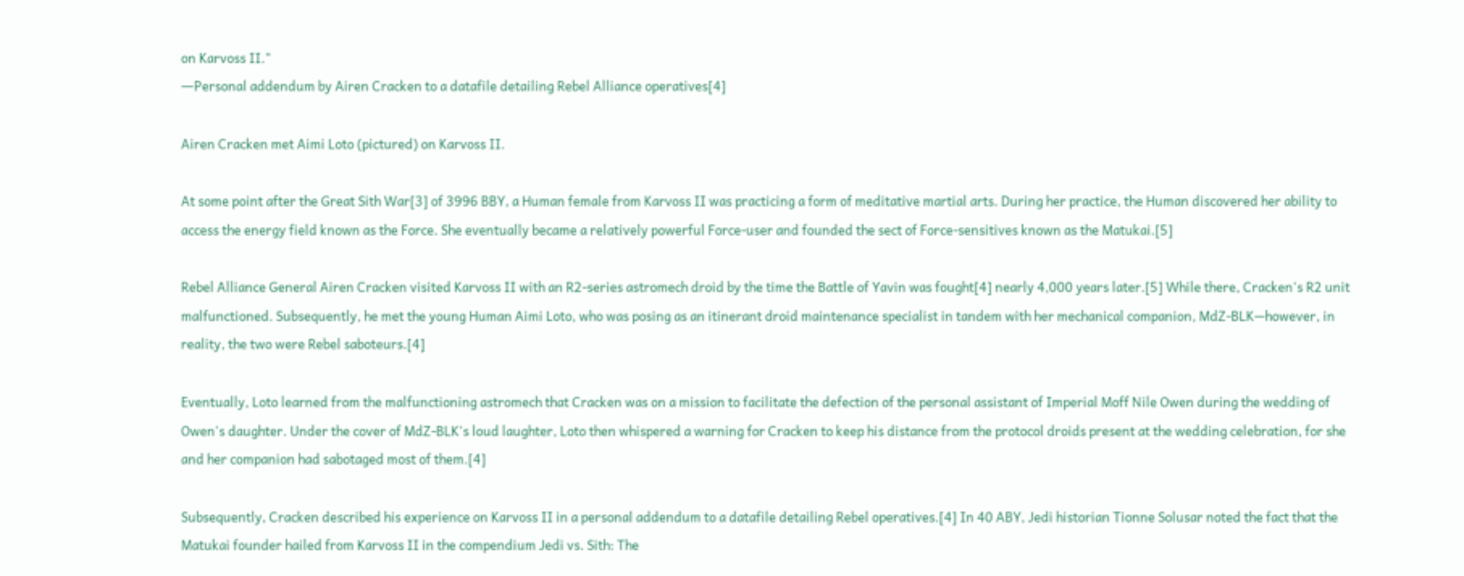on Karvoss II."
―Personal addendum by Airen Cracken to a datafile detailing Rebel Alliance operatives[4]

Airen Cracken met Aimi Loto (pictured) on Karvoss II.

At some point after the Great Sith War[3] of 3996 BBY, a Human female from Karvoss II was practicing a form of meditative martial arts. During her practice, the Human discovered her ability to access the energy field known as the Force. She eventually became a relatively powerful Force-user and founded the sect of Force-sensitives known as the Matukai.[5]

Rebel Alliance General Airen Cracken visited Karvoss II with an R2-series astromech droid by the time the Battle of Yavin was fought[4] nearly 4,000 years later.[5] While there, Cracken's R2 unit malfunctioned. Subsequently, he met the young Human Aimi Loto, who was posing as an itinerant droid maintenance specialist in tandem with her mechanical companion, MdZ-BLK—however, in reality, the two were Rebel saboteurs.[4]

Eventually, Loto learned from the malfunctioning astromech that Cracken was on a mission to facilitate the defection of the personal assistant of Imperial Moff Nile Owen during the wedding of Owen's daughter. Under the cover of MdZ-BLK's loud laughter, Loto then whispered a warning for Cracken to keep his distance from the protocol droids present at the wedding celebration, for she and her companion had sabotaged most of them.[4]

Subsequently, Cracken described his experience on Karvoss II in a personal addendum to a datafile detailing Rebel operatives.[4] In 40 ABY, Jedi historian Tionne Solusar noted the fact that the Matukai founder hailed from Karvoss II in the compendium Jedi vs. Sith: The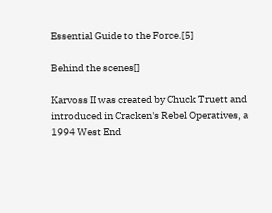Essential Guide to the Force.[5]

Behind the scenes[]

Karvoss II was created by Chuck Truett and introduced in Cracken's Rebel Operatives, a 1994 West End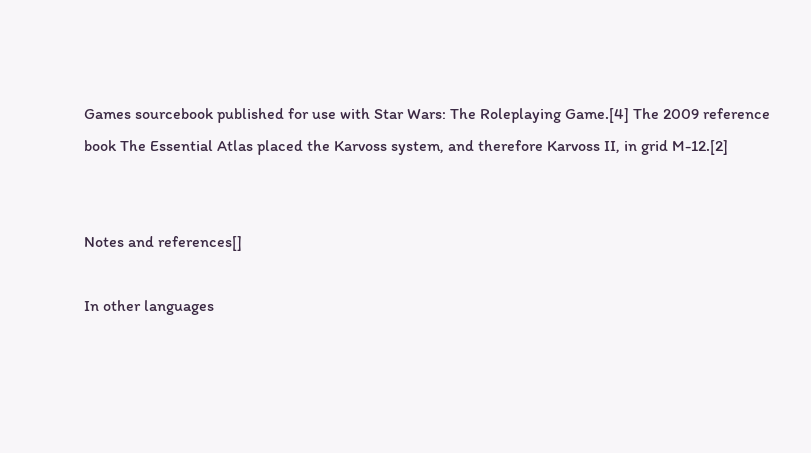Games sourcebook published for use with Star Wars: The Roleplaying Game.[4] The 2009 reference book The Essential Atlas placed the Karvoss system, and therefore Karvoss II, in grid M-12.[2]


Notes and references[]

In other languages